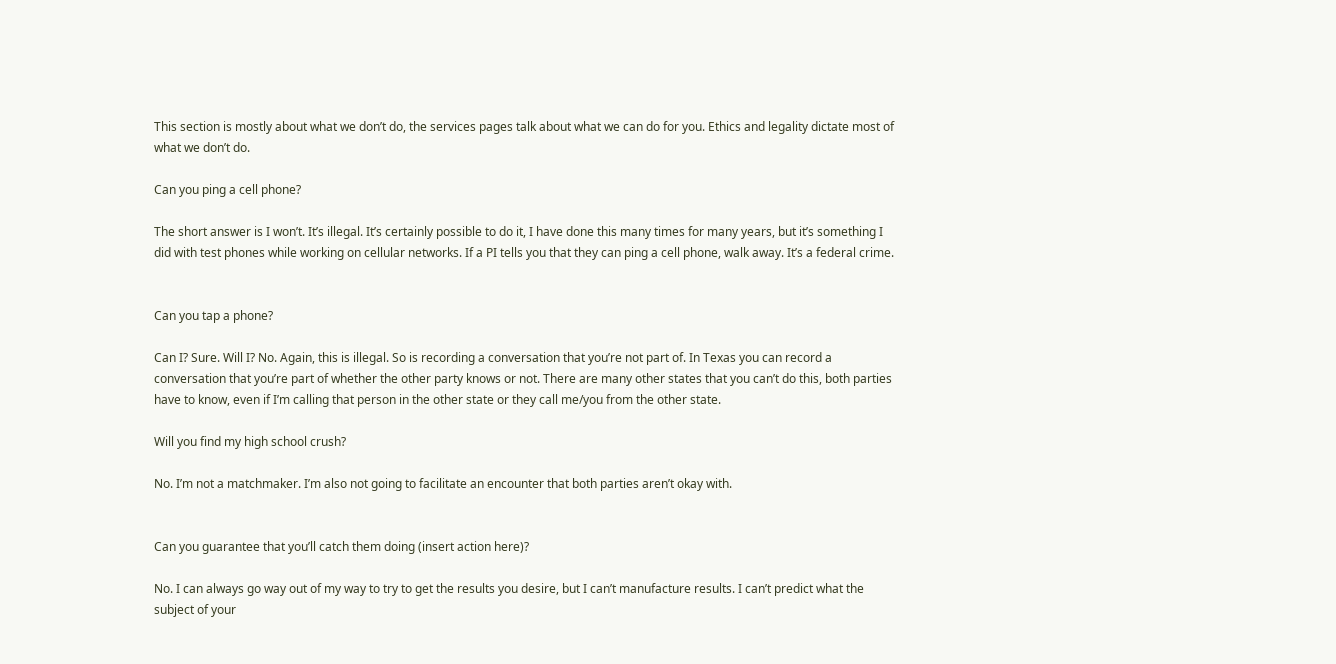This section is mostly about what we don’t do, the services pages talk about what we can do for you. Ethics and legality dictate most of what we don’t do.

Can you ping a cell phone?

The short answer is I won’t. It’s illegal. It’s certainly possible to do it, I have done this many times for many years, but it’s something I did with test phones while working on cellular networks. If a PI tells you that they can ping a cell phone, walk away. It’s a federal crime.


Can you tap a phone?

Can I? Sure. Will I? No. Again, this is illegal. So is recording a conversation that you’re not part of. In Texas you can record a conversation that you’re part of whether the other party knows or not. There are many other states that you can’t do this, both parties have to know, even if I’m calling that person in the other state or they call me/you from the other state.

Will you find my high school crush?

No. I’m not a matchmaker. I’m also not going to facilitate an encounter that both parties aren’t okay with.


Can you guarantee that you’ll catch them doing (insert action here)?

No. I can always go way out of my way to try to get the results you desire, but I can’t manufacture results. I can’t predict what the subject of your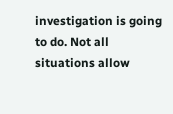investigation is going to do. Not all situations allow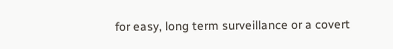for easy, long term surveillance or a covert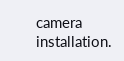camera installation.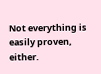Not everything is easily proven, either.